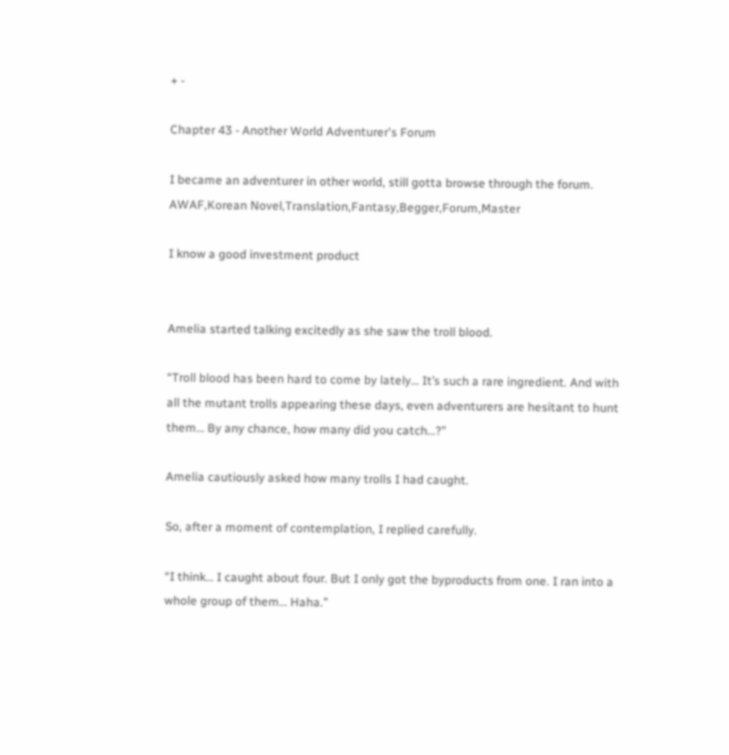+ -

Chapter 43 - Another World Adventurer's Forum

I became an adventurer in other world, still gotta browse through the forum. AWAF,Korean Novel,Translation,Fantasy,Begger,Forum,Master

I know a good investment product


Amelia started talking excitedly as she saw the troll blood.

“Troll blood has been hard to come by lately… It’s such a rare ingredient. And with all the mutant trolls appearing these days, even adventurers are hesitant to hunt them… By any chance, how many did you catch…?”

Amelia cautiously asked how many trolls I had caught.

So, after a moment of contemplation, I replied carefully.

“I think… I caught about four. But I only got the byproducts from one. I ran into a whole group of them… Haha.”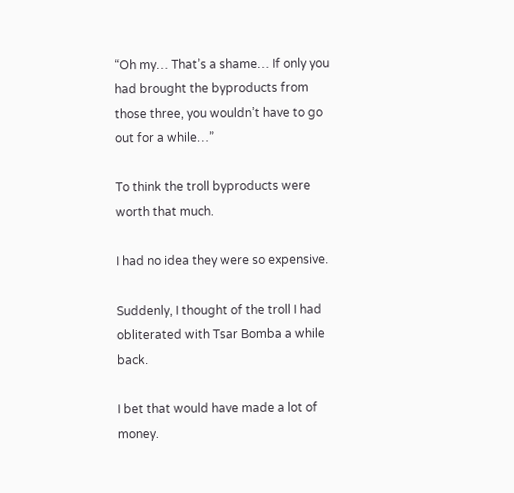“Oh my… That’s a shame… If only you had brought the byproducts from those three, you wouldn’t have to go out for a while…”

To think the troll byproducts were worth that much.

I had no idea they were so expensive.

Suddenly, I thought of the troll I had obliterated with Tsar Bomba a while back.

I bet that would have made a lot of money.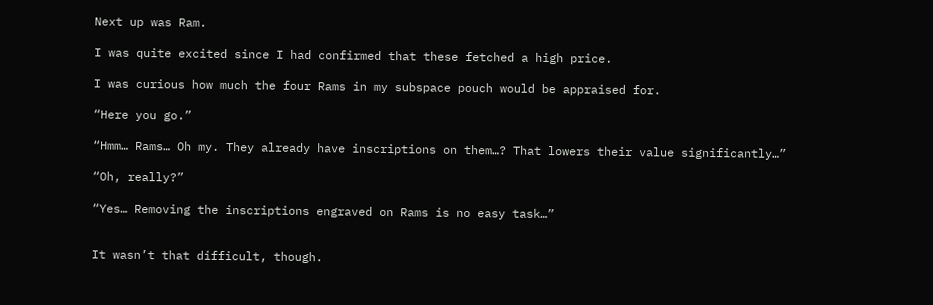Next up was Ram.

I was quite excited since I had confirmed that these fetched a high price.

I was curious how much the four Rams in my subspace pouch would be appraised for.

“Here you go.”

“Hmm… Rams… Oh my. They already have inscriptions on them…? That lowers their value significantly…”

“Oh, really?”

“Yes… Removing the inscriptions engraved on Rams is no easy task…”


It wasn’t that difficult, though.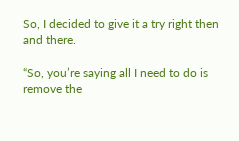So, I decided to give it a try right then and there.

“So, you’re saying all I need to do is remove the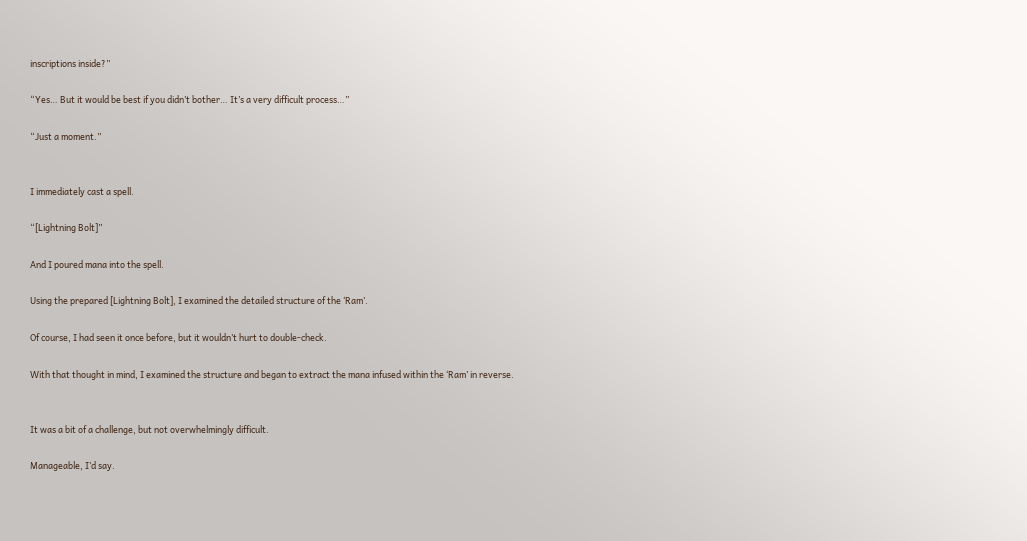inscriptions inside?”

“Yes… But it would be best if you didn’t bother… It’s a very difficult process…”

“Just a moment.”


I immediately cast a spell.

“[Lightning Bolt]”

And I poured mana into the spell.

Using the prepared [Lightning Bolt], I examined the detailed structure of the ‘Ram’.

Of course, I had seen it once before, but it wouldn’t hurt to double-check.

With that thought in mind, I examined the structure and began to extract the mana infused within the ‘Ram’ in reverse.


It was a bit of a challenge, but not overwhelmingly difficult.

Manageable, I’d say.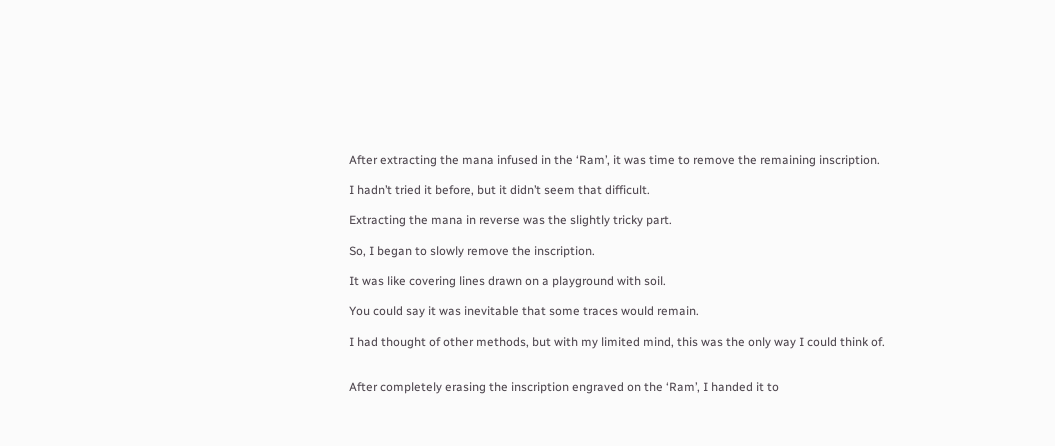After extracting the mana infused in the ‘Ram’, it was time to remove the remaining inscription.

I hadn’t tried it before, but it didn’t seem that difficult.

Extracting the mana in reverse was the slightly tricky part.

So, I began to slowly remove the inscription.

It was like covering lines drawn on a playground with soil.

You could say it was inevitable that some traces would remain.

I had thought of other methods, but with my limited mind, this was the only way I could think of.


After completely erasing the inscription engraved on the ‘Ram’, I handed it to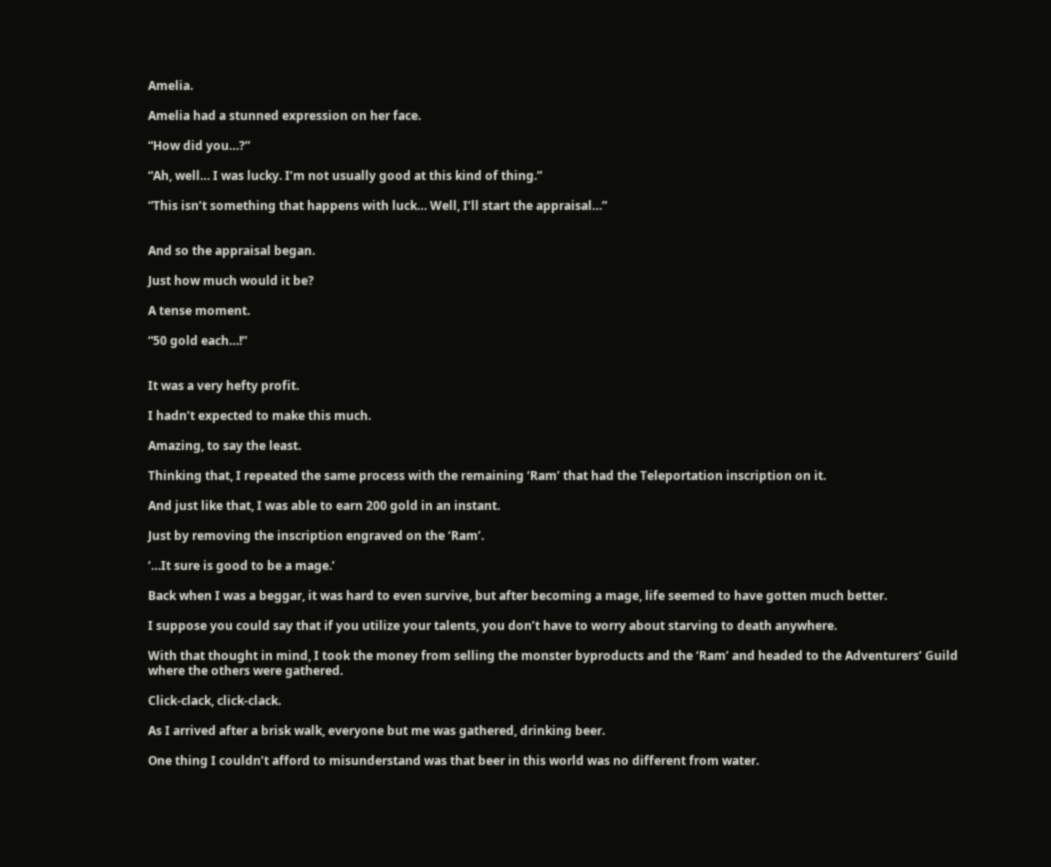Amelia.

Amelia had a stunned expression on her face.

“How did you…?”

“Ah, well… I was lucky. I’m not usually good at this kind of thing.”

“This isn’t something that happens with luck… Well, I’ll start the appraisal…”


And so the appraisal began.

Just how much would it be?

A tense moment.

“50 gold each…!”


It was a very hefty profit.

I hadn’t expected to make this much.

Amazing, to say the least.

Thinking that, I repeated the same process with the remaining ‘Ram’ that had the Teleportation inscription on it.

And just like that, I was able to earn 200 gold in an instant.

Just by removing the inscription engraved on the ‘Ram’.

‘…It sure is good to be a mage.’

Back when I was a beggar, it was hard to even survive, but after becoming a mage, life seemed to have gotten much better.

I suppose you could say that if you utilize your talents, you don’t have to worry about starving to death anywhere.

With that thought in mind, I took the money from selling the monster byproducts and the ‘Ram’ and headed to the Adventurers’ Guild where the others were gathered.

Click-clack, click-clack.

As I arrived after a brisk walk, everyone but me was gathered, drinking beer.

One thing I couldn’t afford to misunderstand was that beer in this world was no different from water.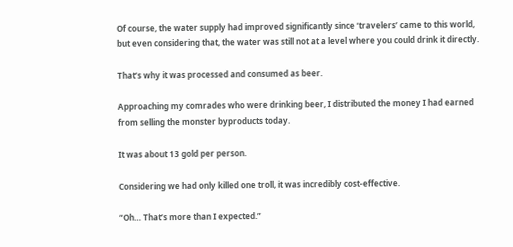Of course, the water supply had improved significantly since ‘travelers’ came to this world, but even considering that, the water was still not at a level where you could drink it directly.

That’s why it was processed and consumed as beer.

Approaching my comrades who were drinking beer, I distributed the money I had earned from selling the monster byproducts today.

It was about 13 gold per person.

Considering we had only killed one troll, it was incredibly cost-effective.

“Oh… That’s more than I expected.”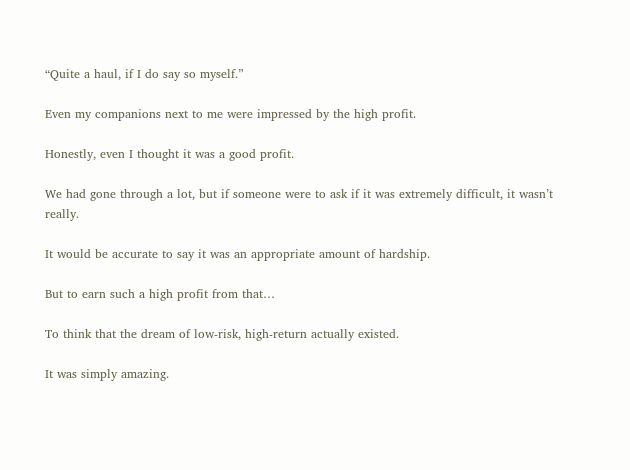“Quite a haul, if I do say so myself.”

Even my companions next to me were impressed by the high profit.

Honestly, even I thought it was a good profit.

We had gone through a lot, but if someone were to ask if it was extremely difficult, it wasn’t really.

It would be accurate to say it was an appropriate amount of hardship.

But to earn such a high profit from that…

To think that the dream of low-risk, high-return actually existed.

It was simply amazing.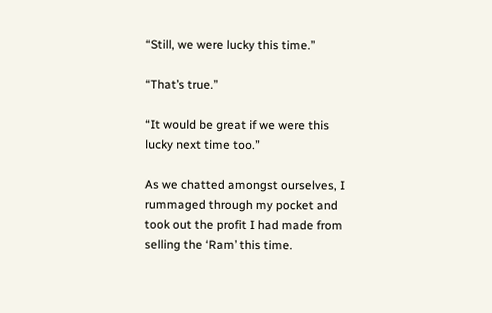“Still, we were lucky this time.”

“That’s true.”

“It would be great if we were this lucky next time too.”

As we chatted amongst ourselves, I rummaged through my pocket and took out the profit I had made from selling the ‘Ram’ this time.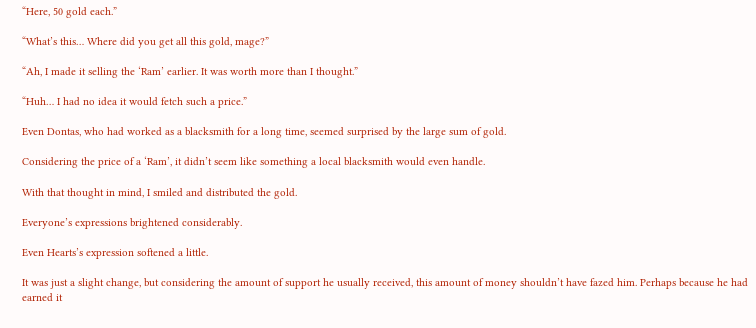“Here, 50 gold each.”

“What’s this… Where did you get all this gold, mage?”

“Ah, I made it selling the ‘Ram’ earlier. It was worth more than I thought.”

“Huh… I had no idea it would fetch such a price.”

Even Dontas, who had worked as a blacksmith for a long time, seemed surprised by the large sum of gold.

Considering the price of a ‘Ram’, it didn’t seem like something a local blacksmith would even handle.

With that thought in mind, I smiled and distributed the gold.

Everyone’s expressions brightened considerably.

Even Hearts’s expression softened a little.

It was just a slight change, but considering the amount of support he usually received, this amount of money shouldn’t have fazed him. Perhaps because he had earned it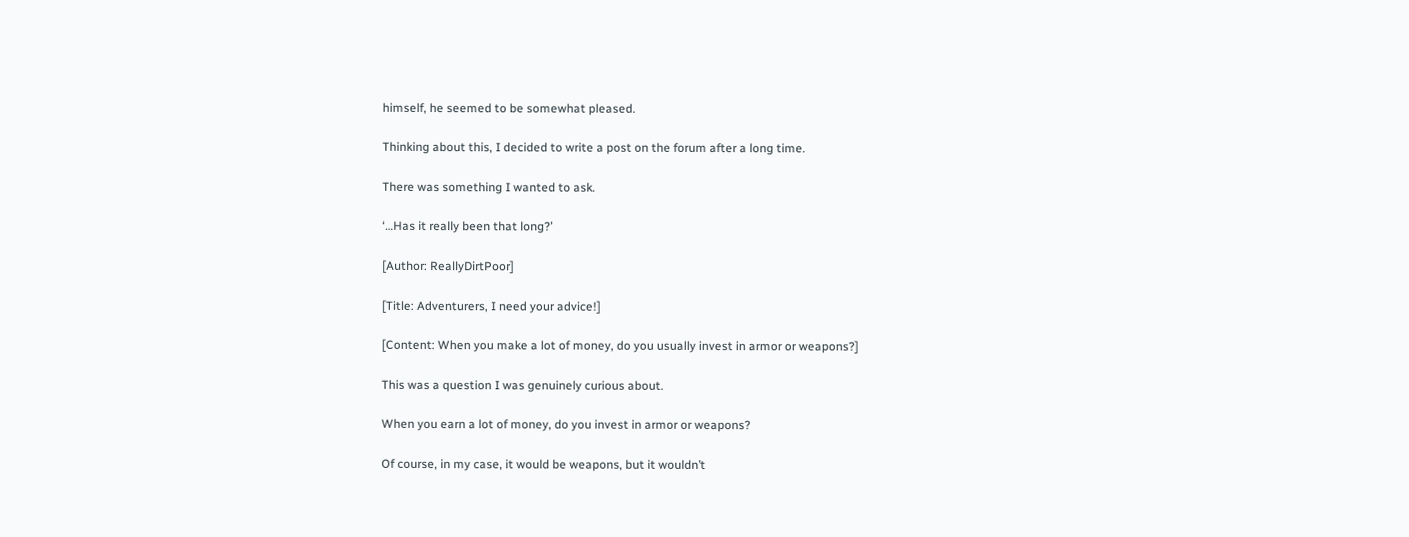himself, he seemed to be somewhat pleased.

Thinking about this, I decided to write a post on the forum after a long time.

There was something I wanted to ask.

‘…Has it really been that long?’

[Author: ReallyDirtPoor]

[Title: Adventurers, I need your advice!]

[Content: When you make a lot of money, do you usually invest in armor or weapons?]

This was a question I was genuinely curious about.

When you earn a lot of money, do you invest in armor or weapons?

Of course, in my case, it would be weapons, but it wouldn’t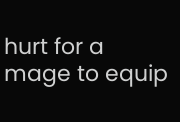hurt for a mage to equip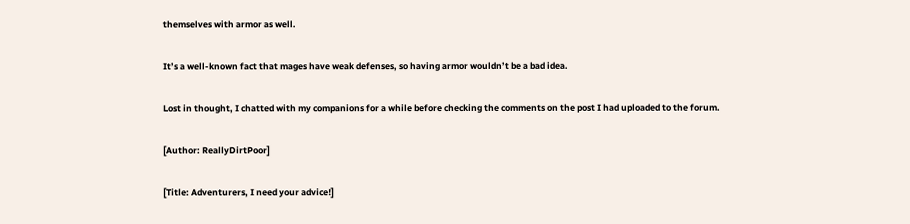themselves with armor as well.

It’s a well-known fact that mages have weak defenses, so having armor wouldn’t be a bad idea.

Lost in thought, I chatted with my companions for a while before checking the comments on the post I had uploaded to the forum.

[Author: ReallyDirtPoor]

[Title: Adventurers, I need your advice!]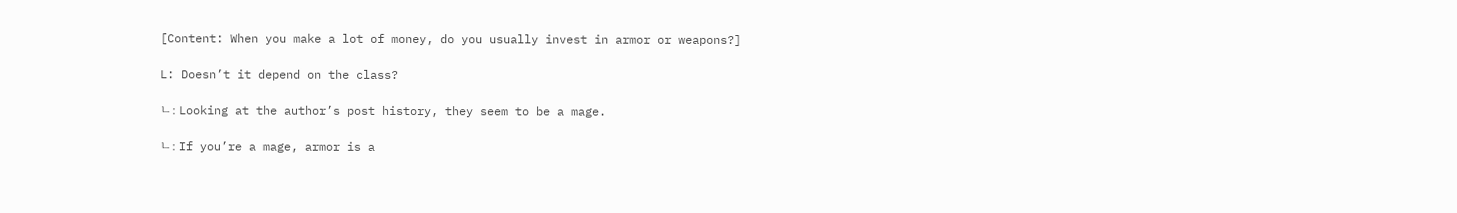[Content: When you make a lot of money, do you usually invest in armor or weapons?]

L: Doesn’t it depend on the class?

ㄴ: Looking at the author’s post history, they seem to be a mage.

ㄴ: If you’re a mage, armor is a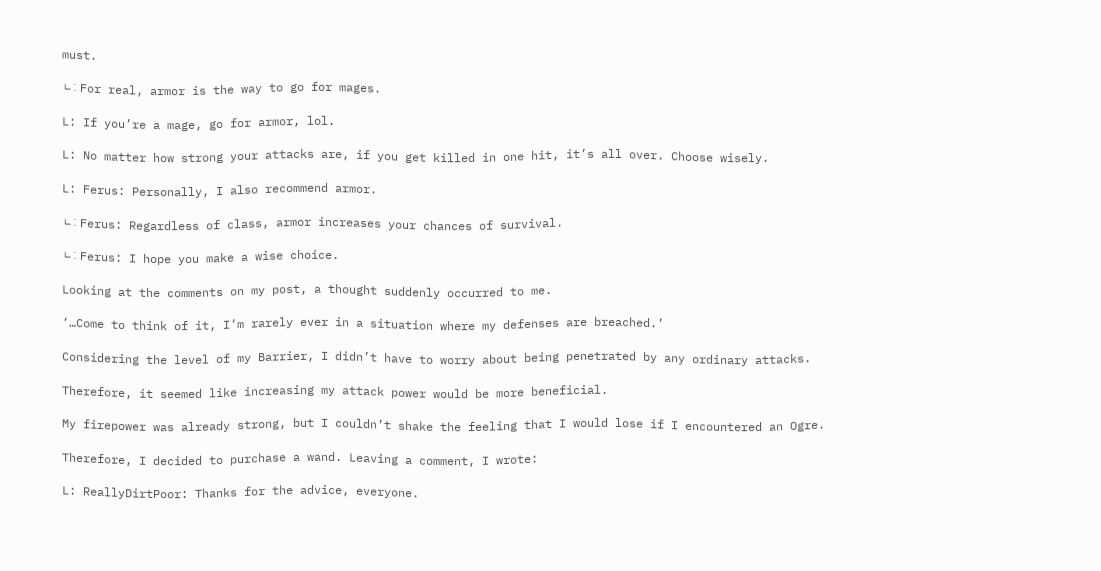must.

ㄴ: For real, armor is the way to go for mages.

L: If you’re a mage, go for armor, lol.

L: No matter how strong your attacks are, if you get killed in one hit, it’s all over. Choose wisely.

L: Ferus: Personally, I also recommend armor.

ㄴ: Ferus: Regardless of class, armor increases your chances of survival.

ㄴ: Ferus: I hope you make a wise choice.

Looking at the comments on my post, a thought suddenly occurred to me.

‘…Come to think of it, I’m rarely ever in a situation where my defenses are breached.’

Considering the level of my Barrier, I didn’t have to worry about being penetrated by any ordinary attacks.

Therefore, it seemed like increasing my attack power would be more beneficial.

My firepower was already strong, but I couldn’t shake the feeling that I would lose if I encountered an Ogre.

Therefore, I decided to purchase a wand. Leaving a comment, I wrote:

L: ReallyDirtPoor: Thanks for the advice, everyone.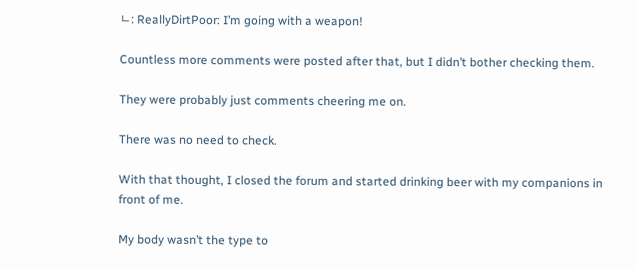ㄴ: ReallyDirtPoor: I’m going with a weapon!

Countless more comments were posted after that, but I didn’t bother checking them.

They were probably just comments cheering me on.

There was no need to check.

With that thought, I closed the forum and started drinking beer with my companions in front of me.

My body wasn’t the type to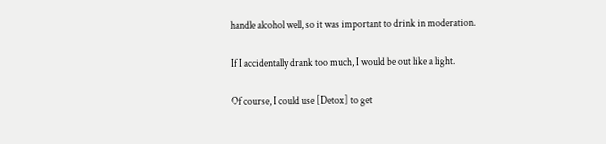handle alcohol well, so it was important to drink in moderation.

If I accidentally drank too much, I would be out like a light.

Of course, I could use [Detox] to get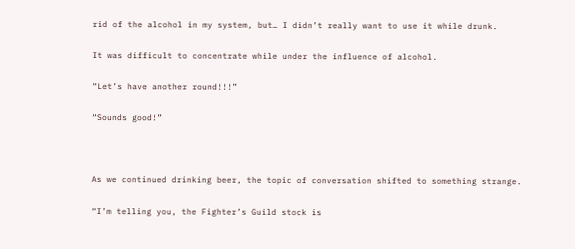rid of the alcohol in my system, but… I didn’t really want to use it while drunk.

It was difficult to concentrate while under the influence of alcohol.

“Let’s have another round!!!”

“Sounds good!”



As we continued drinking beer, the topic of conversation shifted to something strange.

“I’m telling you, the Fighter’s Guild stock is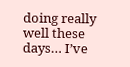doing really well these days… I’ve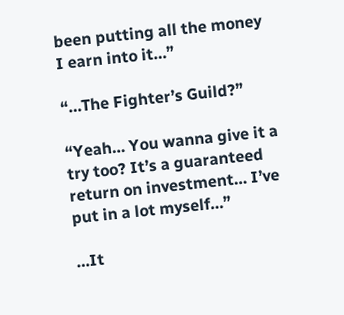been putting all the money I earn into it…”

“…The Fighter’s Guild?”

“Yeah… You wanna give it a try too? It’s a guaranteed return on investment… I’ve put in a lot myself…”

…It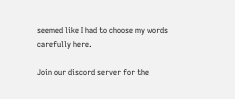seemed like I had to choose my words carefully here.

Join our discord server for the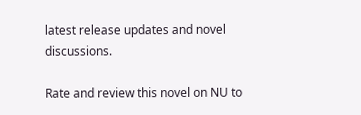latest release updates and novel discussions.

Rate and review this novel on NU to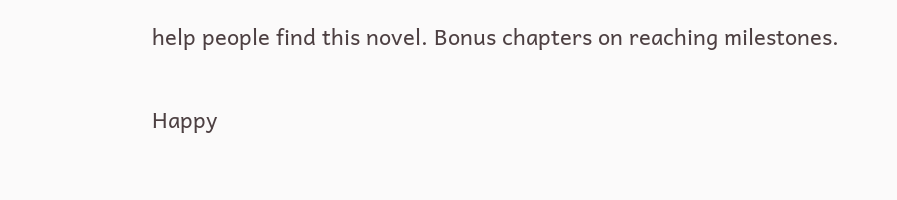help people find this novel. Bonus chapters on reaching milestones.

Happy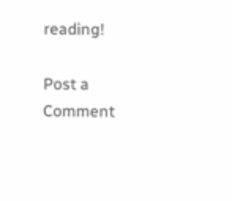reading!

Post a Comment